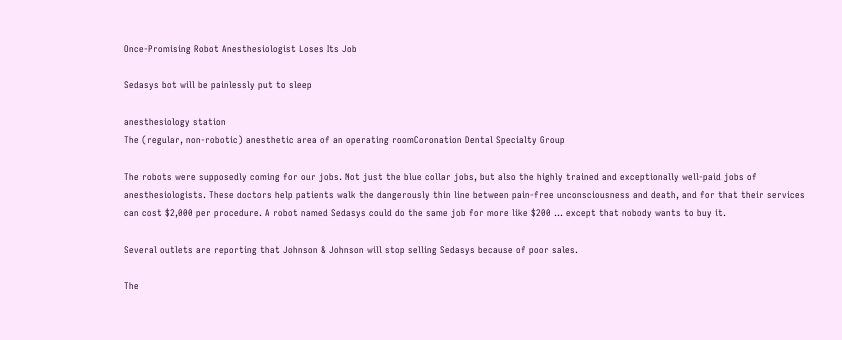Once-Promising Robot Anesthesiologist Loses Its Job

Sedasys bot will be painlessly put to sleep

anesthesiology station
The (regular, non-robotic) anesthetic area of an operating roomCoronation Dental Specialty Group

The robots were supposedly coming for our jobs. Not just the blue collar jobs, but also the highly trained and exceptionally well-paid jobs of anesthesiologists. These doctors help patients walk the dangerously thin line between pain-free unconsciousness and death, and for that their services can cost $2,000 per procedure. A robot named Sedasys could do the same job for more like $200 … except that nobody wants to buy it.

Several outlets are reporting that Johnson & Johnson will stop selling Sedasys because of poor sales.

The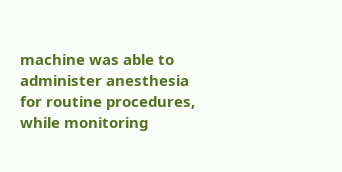machine was able to administer anesthesia for routine procedures, while monitoring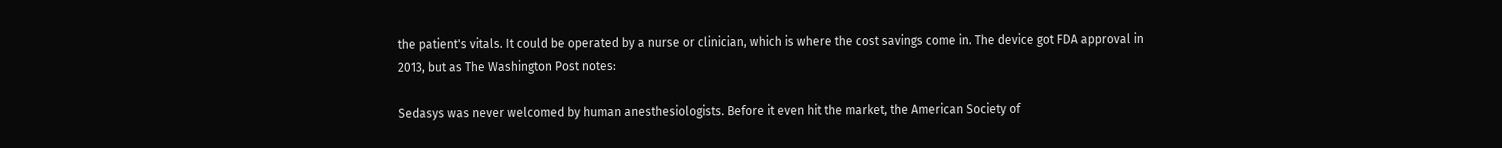the patient's vitals. It could be operated by a nurse or clinician, which is where the cost savings come in. The device got FDA approval in 2013, but as The Washington Post notes:

Sedasys was never welcomed by human anesthesiologists. Before it even hit the market, the American Society of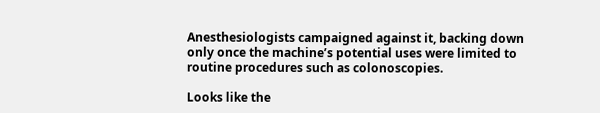Anesthesiologists campaigned against it, backing down only once the machine’s potential uses were limited to routine procedures such as colonoscopies.

Looks like the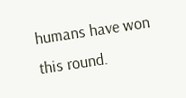humans have won this round.